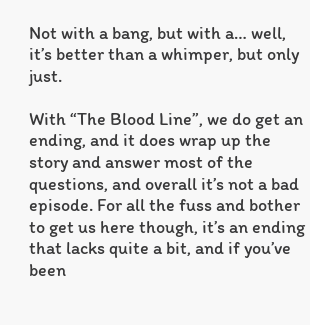Not with a bang, but with a… well, it’s better than a whimper, but only just.

With “The Blood Line”, we do get an ending, and it does wrap up the story and answer most of the questions, and overall it’s not a bad episode. For all the fuss and bother to get us here though, it’s an ending that lacks quite a bit, and if you’ve been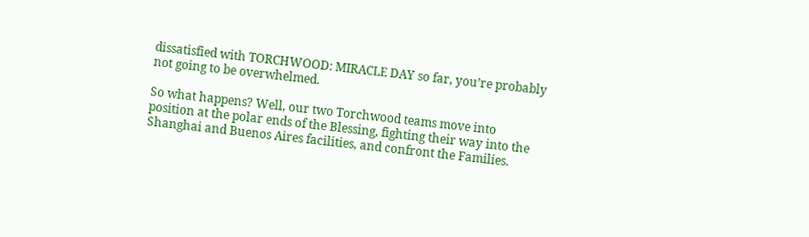dissatisfied with TORCHWOOD: MIRACLE DAY so far, you’re probably not going to be overwhelmed.

So what happens? Well, our two Torchwood teams move into position at the polar ends of the Blessing, fighting their way into the Shanghai and Buenos Aires facilities, and confront the Families.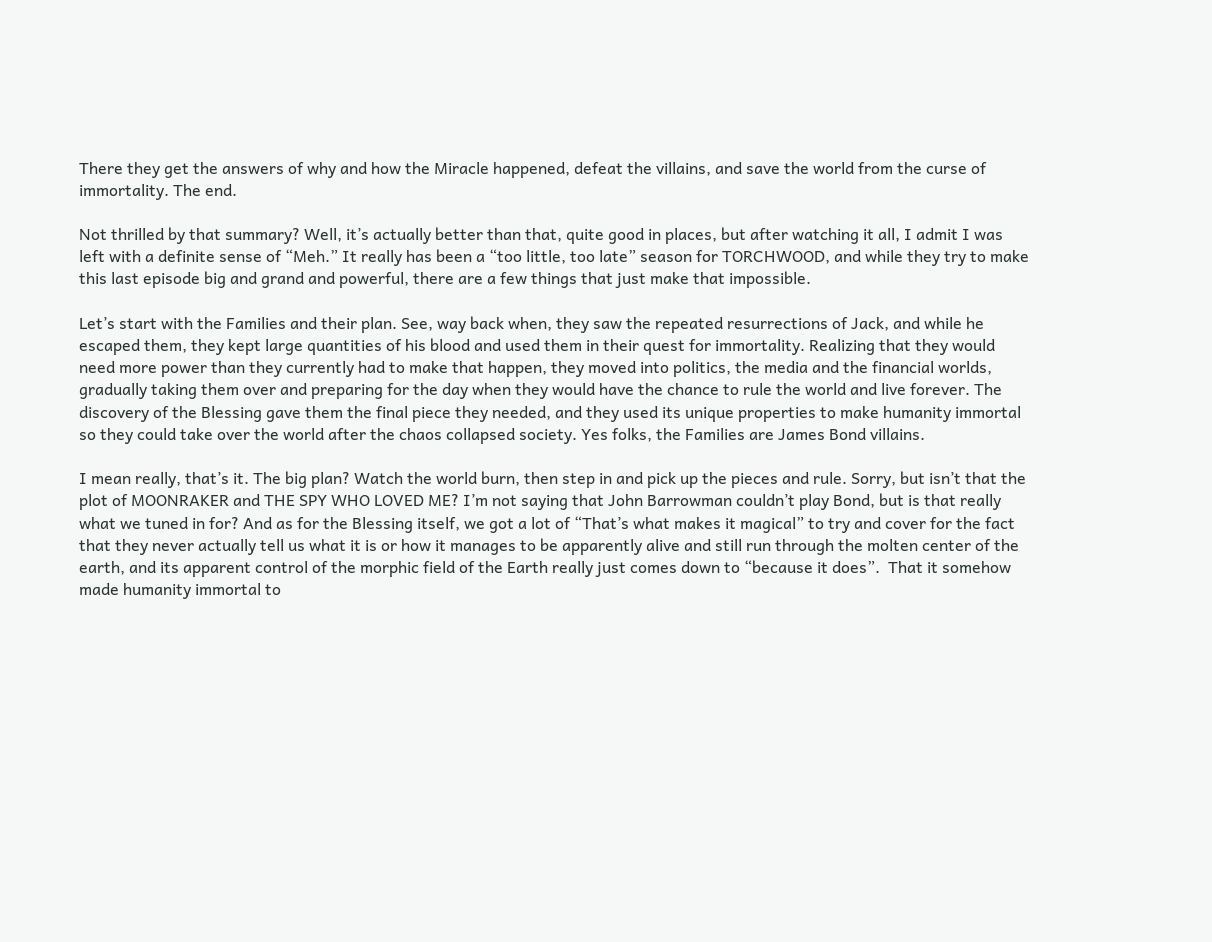There they get the answers of why and how the Miracle happened, defeat the villains, and save the world from the curse of immortality. The end.

Not thrilled by that summary? Well, it’s actually better than that, quite good in places, but after watching it all, I admit I was left with a definite sense of “Meh.” It really has been a “too little, too late” season for TORCHWOOD, and while they try to make this last episode big and grand and powerful, there are a few things that just make that impossible.

Let’s start with the Families and their plan. See, way back when, they saw the repeated resurrections of Jack, and while he escaped them, they kept large quantities of his blood and used them in their quest for immortality. Realizing that they would need more power than they currently had to make that happen, they moved into politics, the media and the financial worlds, gradually taking them over and preparing for the day when they would have the chance to rule the world and live forever. The discovery of the Blessing gave them the final piece they needed, and they used its unique properties to make humanity immortal so they could take over the world after the chaos collapsed society. Yes folks, the Families are James Bond villains.

I mean really, that’s it. The big plan? Watch the world burn, then step in and pick up the pieces and rule. Sorry, but isn’t that the plot of MOONRAKER and THE SPY WHO LOVED ME? I’m not saying that John Barrowman couldn’t play Bond, but is that really what we tuned in for? And as for the Blessing itself, we got a lot of “That’s what makes it magical” to try and cover for the fact that they never actually tell us what it is or how it manages to be apparently alive and still run through the molten center of the earth, and its apparent control of the morphic field of the Earth really just comes down to “because it does”.  That it somehow made humanity immortal to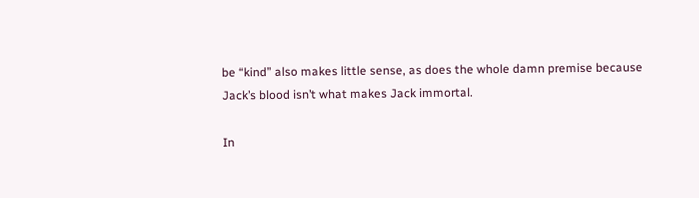be “kind” also makes little sense, as does the whole damn premise because Jack’s blood isn’t what makes Jack immortal.

In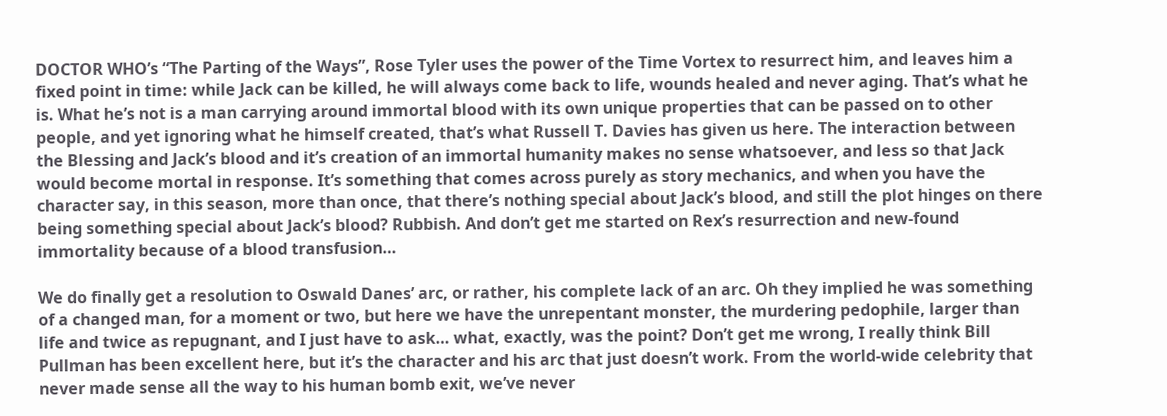DOCTOR WHO’s “The Parting of the Ways”, Rose Tyler uses the power of the Time Vortex to resurrect him, and leaves him a fixed point in time: while Jack can be killed, he will always come back to life, wounds healed and never aging. That’s what he is. What he’s not is a man carrying around immortal blood with its own unique properties that can be passed on to other people, and yet ignoring what he himself created, that’s what Russell T. Davies has given us here. The interaction between the Blessing and Jack’s blood and it’s creation of an immortal humanity makes no sense whatsoever, and less so that Jack would become mortal in response. It’s something that comes across purely as story mechanics, and when you have the character say, in this season, more than once, that there’s nothing special about Jack’s blood, and still the plot hinges on there being something special about Jack’s blood? Rubbish. And don’t get me started on Rex’s resurrection and new-found immortality because of a blood transfusion…

We do finally get a resolution to Oswald Danes’ arc, or rather, his complete lack of an arc. Oh they implied he was something of a changed man, for a moment or two, but here we have the unrepentant monster, the murdering pedophile, larger than life and twice as repugnant, and I just have to ask… what, exactly, was the point? Don’t get me wrong, I really think Bill Pullman has been excellent here, but it’s the character and his arc that just doesn’t work. From the world-wide celebrity that never made sense all the way to his human bomb exit, we’ve never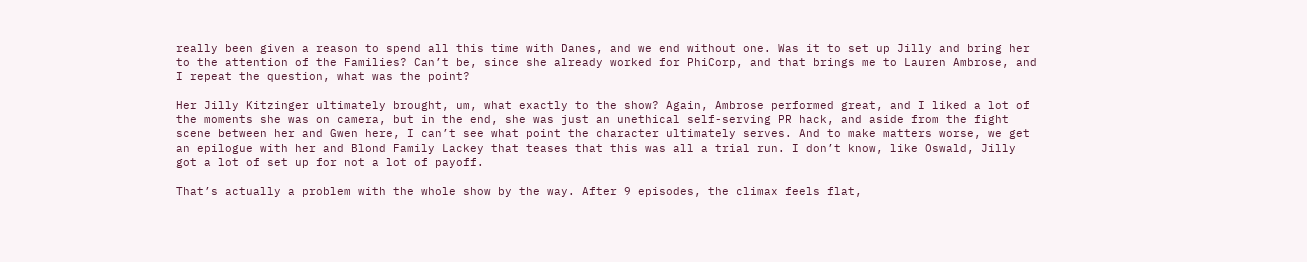really been given a reason to spend all this time with Danes, and we end without one. Was it to set up Jilly and bring her to the attention of the Families? Can’t be, since she already worked for PhiCorp, and that brings me to Lauren Ambrose, and I repeat the question, what was the point?

Her Jilly Kitzinger ultimately brought, um, what exactly to the show? Again, Ambrose performed great, and I liked a lot of the moments she was on camera, but in the end, she was just an unethical self-serving PR hack, and aside from the fight scene between her and Gwen here, I can’t see what point the character ultimately serves. And to make matters worse, we get an epilogue with her and Blond Family Lackey that teases that this was all a trial run. I don’t know, like Oswald, Jilly got a lot of set up for not a lot of payoff.

That’s actually a problem with the whole show by the way. After 9 episodes, the climax feels flat,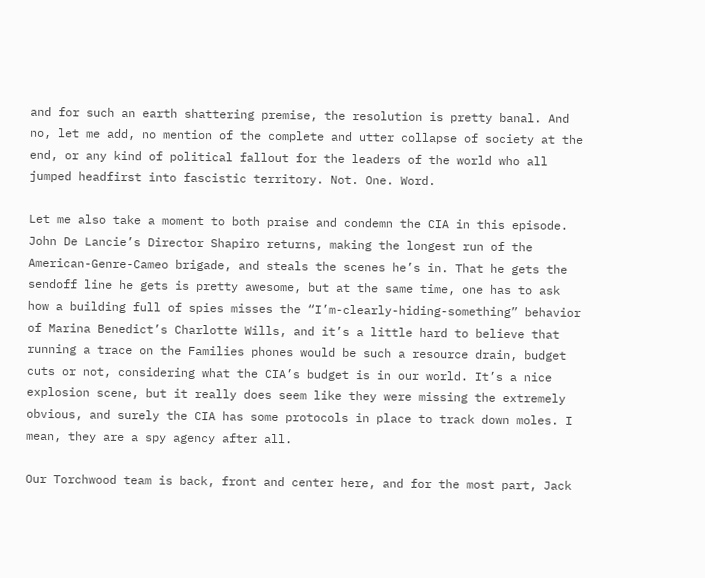and for such an earth shattering premise, the resolution is pretty banal. And no, let me add, no mention of the complete and utter collapse of society at the end, or any kind of political fallout for the leaders of the world who all jumped headfirst into fascistic territory. Not. One. Word.

Let me also take a moment to both praise and condemn the CIA in this episode. John De Lancie’s Director Shapiro returns, making the longest run of the American-Genre-Cameo brigade, and steals the scenes he’s in. That he gets the sendoff line he gets is pretty awesome, but at the same time, one has to ask how a building full of spies misses the “I’m-clearly-hiding-something” behavior of Marina Benedict’s Charlotte Wills, and it’s a little hard to believe that running a trace on the Families phones would be such a resource drain, budget cuts or not, considering what the CIA’s budget is in our world. It’s a nice explosion scene, but it really does seem like they were missing the extremely obvious, and surely the CIA has some protocols in place to track down moles. I mean, they are a spy agency after all.

Our Torchwood team is back, front and center here, and for the most part, Jack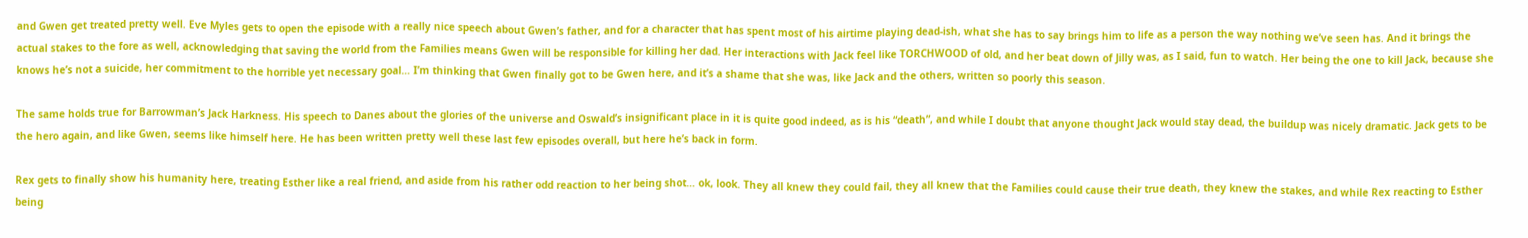and Gwen get treated pretty well. Eve Myles gets to open the episode with a really nice speech about Gwen’s father, and for a character that has spent most of his airtime playing dead-ish, what she has to say brings him to life as a person the way nothing we’ve seen has. And it brings the actual stakes to the fore as well, acknowledging that saving the world from the Families means Gwen will be responsible for killing her dad. Her interactions with Jack feel like TORCHWOOD of old, and her beat down of Jilly was, as I said, fun to watch. Her being the one to kill Jack, because she knows he’s not a suicide, her commitment to the horrible yet necessary goal… I’m thinking that Gwen finally got to be Gwen here, and it’s a shame that she was, like Jack and the others, written so poorly this season.

The same holds true for Barrowman’s Jack Harkness. His speech to Danes about the glories of the universe and Oswald’s insignificant place in it is quite good indeed, as is his “death”, and while I doubt that anyone thought Jack would stay dead, the buildup was nicely dramatic. Jack gets to be the hero again, and like Gwen, seems like himself here. He has been written pretty well these last few episodes overall, but here he’s back in form.

Rex gets to finally show his humanity here, treating Esther like a real friend, and aside from his rather odd reaction to her being shot… ok, look. They all knew they could fail, they all knew that the Families could cause their true death, they knew the stakes, and while Rex reacting to Esther being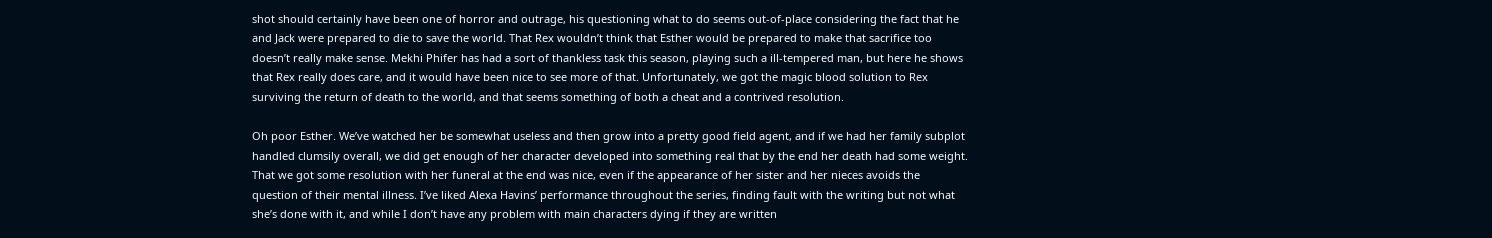shot should certainly have been one of horror and outrage, his questioning what to do seems out-of-place considering the fact that he and Jack were prepared to die to save the world. That Rex wouldn’t think that Esther would be prepared to make that sacrifice too doesn’t really make sense. Mekhi Phifer has had a sort of thankless task this season, playing such a ill-tempered man, but here he shows that Rex really does care, and it would have been nice to see more of that. Unfortunately, we got the magic blood solution to Rex surviving the return of death to the world, and that seems something of both a cheat and a contrived resolution.

Oh poor Esther. We’ve watched her be somewhat useless and then grow into a pretty good field agent, and if we had her family subplot handled clumsily overall, we did get enough of her character developed into something real that by the end her death had some weight. That we got some resolution with her funeral at the end was nice, even if the appearance of her sister and her nieces avoids the question of their mental illness. I’ve liked Alexa Havins’ performance throughout the series, finding fault with the writing but not what she’s done with it, and while I don’t have any problem with main characters dying if they are written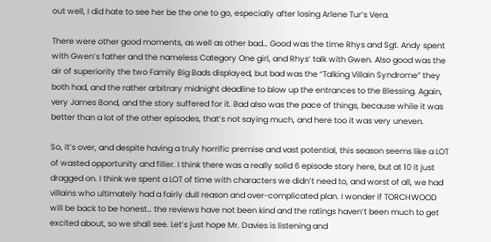out well, I did hate to see her be the one to go, especially after losing Arlene Tur’s Vera.

There were other good moments, as well as other bad… Good was the time Rhys and Sgt. Andy spent with Gwen’s father and the nameless Category One girl, and Rhys’ talk with Gwen. Also good was the air of superiority the two Family Big Bads displayed, but bad was the “Talking Villain Syndrome” they both had, and the rather arbitrary midnight deadline to blow up the entrances to the Blessing. Again, very James Bond, and the story suffered for it. Bad also was the pace of things, because while it was better than a lot of the other episodes, that’s not saying much, and here too it was very uneven.

So, it’s over, and despite having a truly horrific premise and vast potential, this season seems like a LOT of wasted opportunity and filler. I think there was a really solid 6 episode story here, but at 10 it just dragged on. I think we spent a LOT of time with characters we didn’t need to, and worst of all, we had villains who ultimately had a fairly dull reason and over-complicated plan. I wonder if TORCHWOOD will be back to be honest… the reviews have not been kind and the ratings haven’t been much to get excited about, so we shall see. Let’s just hope Mr. Davies is listening and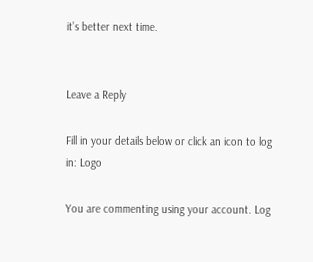it’s better next time.


Leave a Reply

Fill in your details below or click an icon to log in: Logo

You are commenting using your account. Log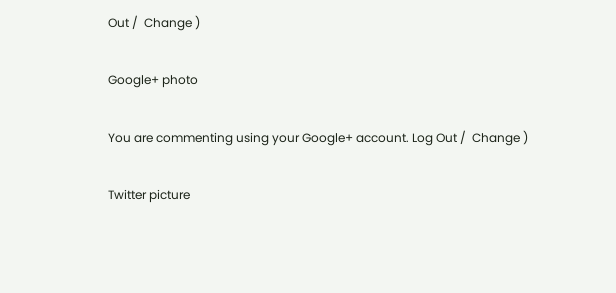Out /  Change )

Google+ photo

You are commenting using your Google+ account. Log Out /  Change )

Twitter picture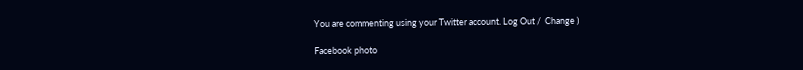You are commenting using your Twitter account. Log Out /  Change )

Facebook photo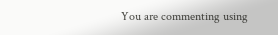You are commenting using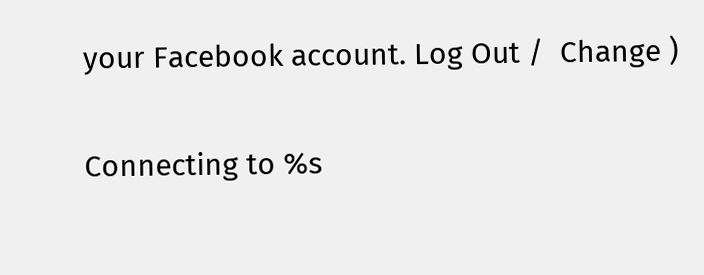your Facebook account. Log Out /  Change )


Connecting to %s